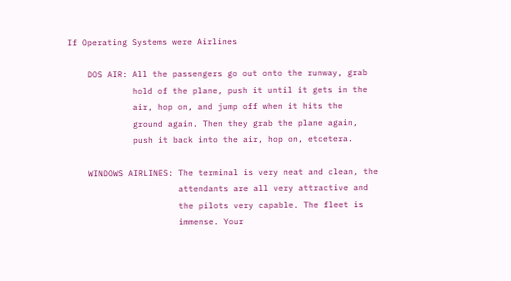If Operating Systems were Airlines

    DOS AIR: All the passengers go out onto the runway, grab
             hold of the plane, push it until it gets in the
             air, hop on, and jump off when it hits the
             ground again. Then they grab the plane again,
             push it back into the air, hop on, etcetera.

    WINDOWS AIRLINES: The terminal is very neat and clean, the
                      attendants are all very attractive and
                      the pilots very capable. The fleet is
                      immense. Your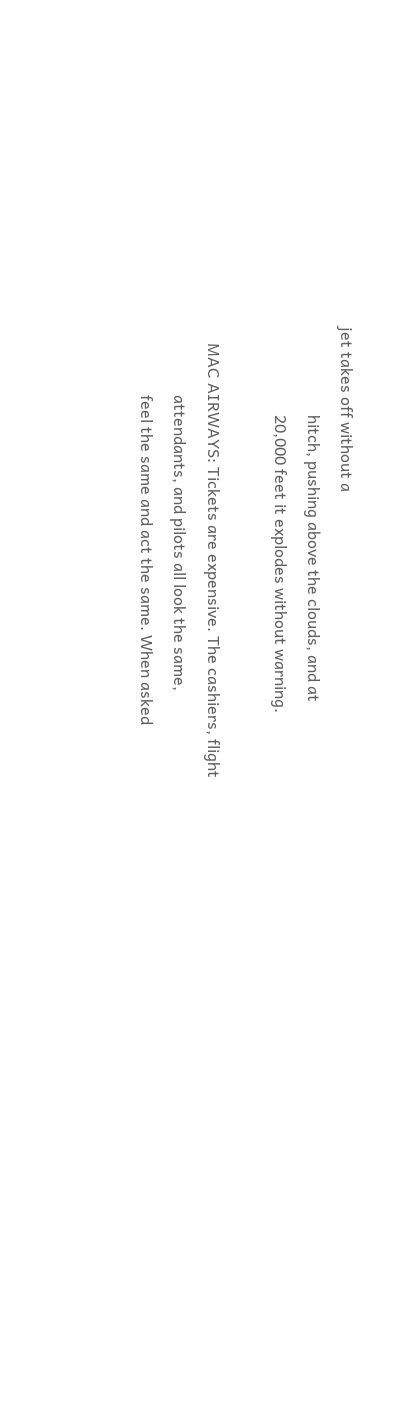jet takes off without a
                      hitch, pushing above the clouds, and at
                      20,000 feet it explodes without warning.

    MAC AIRWAYS: Tickets are expensive. The cashiers, flight
                 attendants, and pilots all look the same,
                 feel the same and act the same. When asked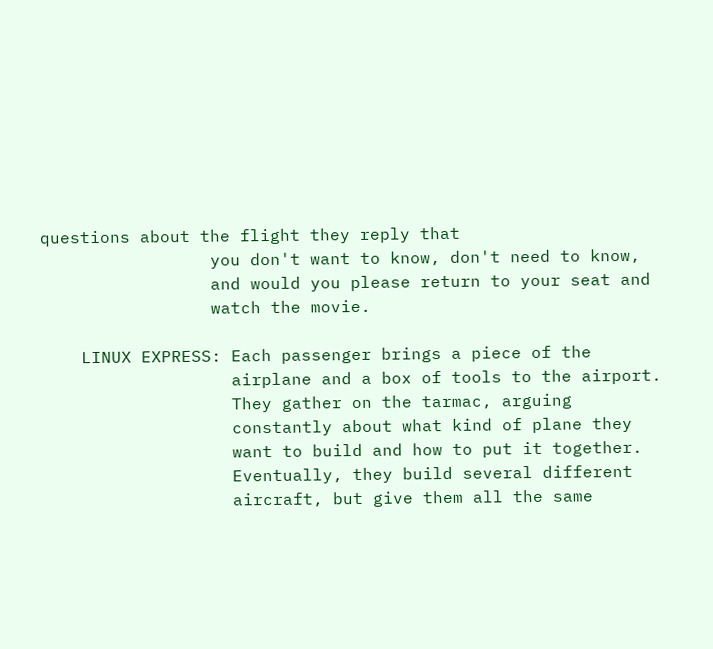questions about the flight they reply that
                 you don't want to know, don't need to know,
                 and would you please return to your seat and
                 watch the movie.

    LINUX EXPRESS: Each passenger brings a piece of the
                   airplane and a box of tools to the airport.
                   They gather on the tarmac, arguing
                   constantly about what kind of plane they
                   want to build and how to put it together.
                   Eventually, they build several different
                   aircraft, but give them all the same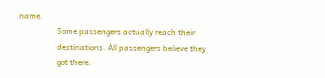name.
                   Some passengers actually reach their
                   destinations. All passengers believe they
                   got there.